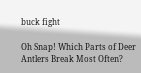buck fight

Oh Snap! Which Parts of Deer Antlers Break Most Often?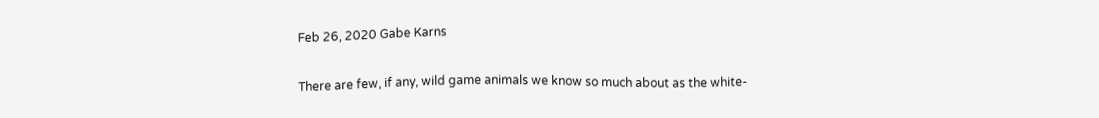Feb 26, 2020 Gabe Karns

There are few, if any, wild game animals we know so much about as the white-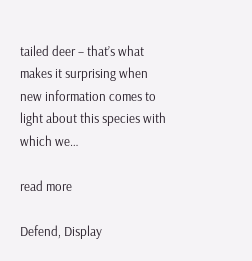tailed deer – that’s what makes it surprising when new information comes to light about this species with which we…

read more

Defend, Display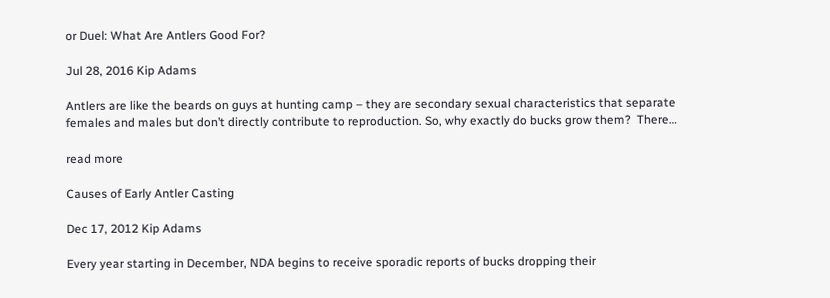or Duel: What Are Antlers Good For?

Jul 28, 2016 Kip Adams

Antlers are like the beards on guys at hunting camp – they are secondary sexual characteristics that separate females and males but don’t directly contribute to reproduction. So, why exactly do bucks grow them?  There…

read more

Causes of Early Antler Casting

Dec 17, 2012 Kip Adams

Every year starting in December, NDA begins to receive sporadic reports of bucks dropping their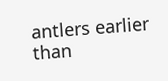antlers earlier than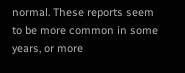normal. These reports seem to be more common in some years, or more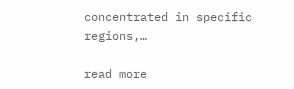concentrated in specific regions,…

read more